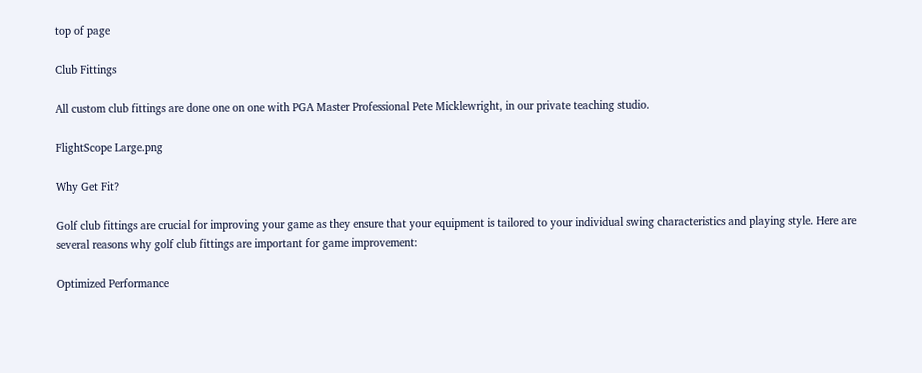top of page

Club Fittings

All custom club fittings are done one on one with PGA Master Professional Pete Micklewright, in our private teaching studio.

FlightScope Large.png

Why Get Fit?

Golf club fittings are crucial for improving your game as they ensure that your equipment is tailored to your individual swing characteristics and playing style. Here are several reasons why golf club fittings are important for game improvement:

Optimized Performance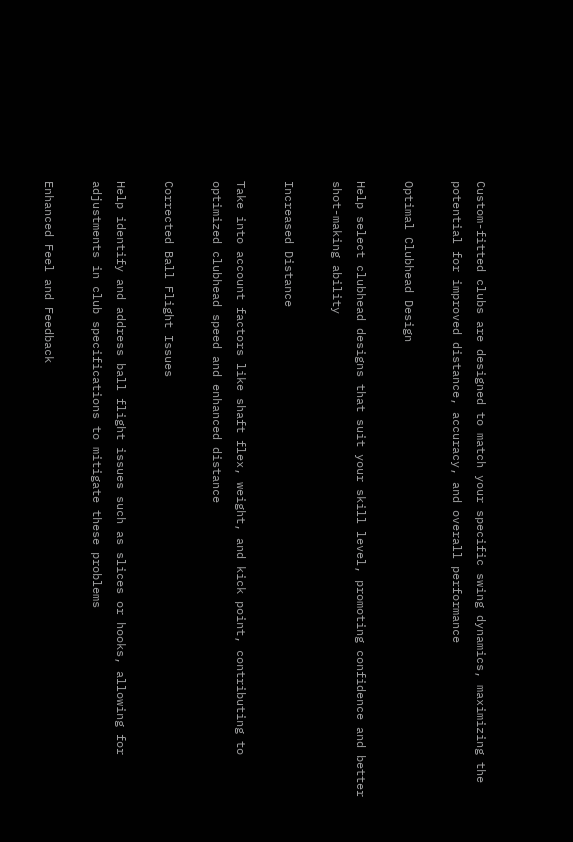Custom-fitted clubs are designed to match your specific swing dynamics, maximizing the potential for improved distance, accuracy, and overall performance

Optimal Clubhead Design

Help select clubhead designs that suit your skill level, promoting confidence and better shot-making ability

Increased Distance

Take into account factors like shaft flex, weight, and kick point, contributing to optimized clubhead speed and enhanced distance

Corrected Ball Flight Issues

Help identify and address ball flight issues such as slices or hooks, allowing for adjustments in club specifications to mitigate these problems

Enhanced Feel and Feedback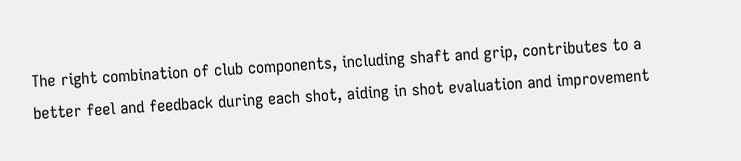The right combination of club components, including shaft and grip, contributes to a better feel and feedback during each shot, aiding in shot evaluation and improvement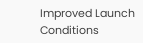Improved Launch Conditions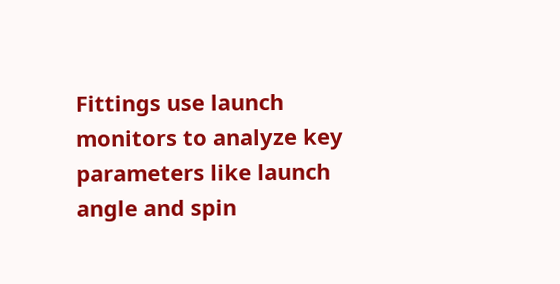Fittings use launch monitors to analyze key parameters like launch angle and spin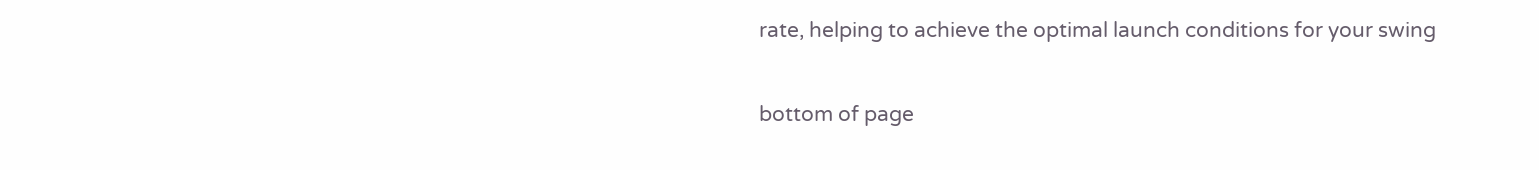rate, helping to achieve the optimal launch conditions for your swing

bottom of page